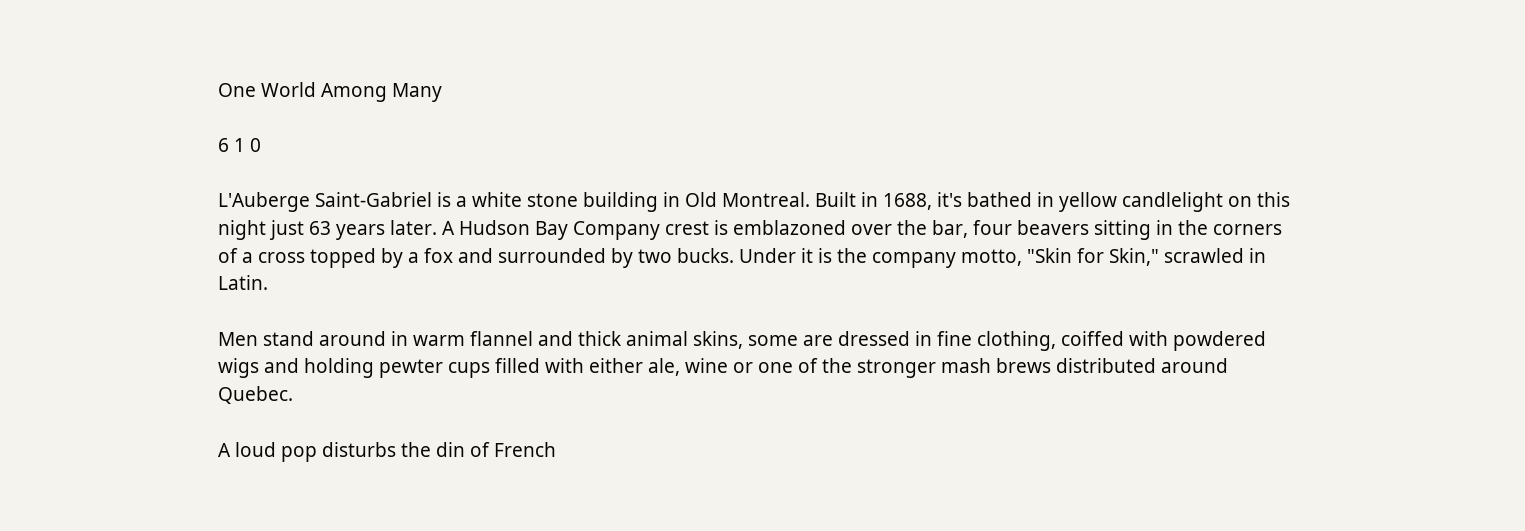One World Among Many

6 1 0

L'Auberge Saint-Gabriel is a white stone building in Old Montreal. Built in 1688, it's bathed in yellow candlelight on this night just 63 years later. A Hudson Bay Company crest is emblazoned over the bar, four beavers sitting in the corners of a cross topped by a fox and surrounded by two bucks. Under it is the company motto, "Skin for Skin," scrawled in Latin.

Men stand around in warm flannel and thick animal skins, some are dressed in fine clothing, coiffed with powdered wigs and holding pewter cups filled with either ale, wine or one of the stronger mash brews distributed around Quebec.

A loud pop disturbs the din of French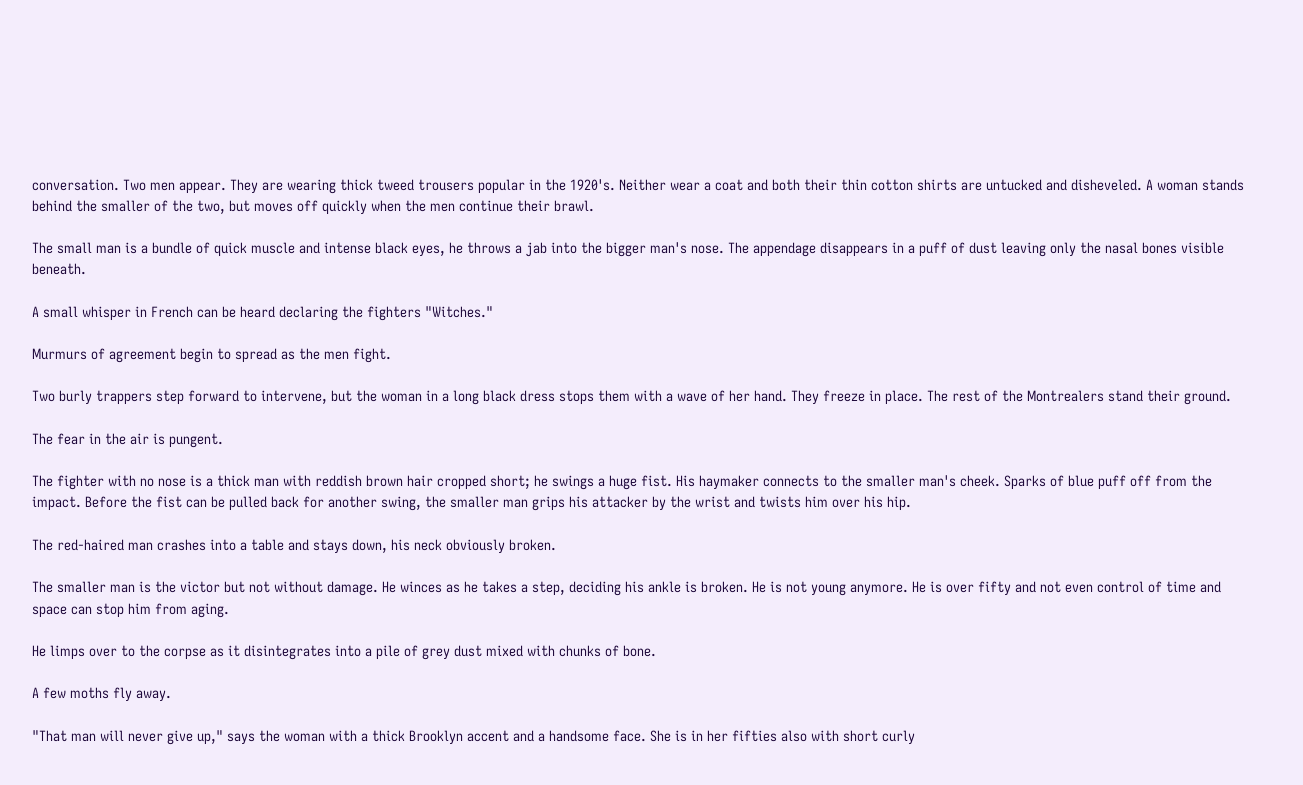conversation. Two men appear. They are wearing thick tweed trousers popular in the 1920's. Neither wear a coat and both their thin cotton shirts are untucked and disheveled. A woman stands behind the smaller of the two, but moves off quickly when the men continue their brawl.

The small man is a bundle of quick muscle and intense black eyes, he throws a jab into the bigger man's nose. The appendage disappears in a puff of dust leaving only the nasal bones visible beneath.

A small whisper in French can be heard declaring the fighters "Witches."

Murmurs of agreement begin to spread as the men fight.

Two burly trappers step forward to intervene, but the woman in a long black dress stops them with a wave of her hand. They freeze in place. The rest of the Montrealers stand their ground.

The fear in the air is pungent.

The fighter with no nose is a thick man with reddish brown hair cropped short; he swings a huge fist. His haymaker connects to the smaller man's cheek. Sparks of blue puff off from the impact. Before the fist can be pulled back for another swing, the smaller man grips his attacker by the wrist and twists him over his hip.

The red-haired man crashes into a table and stays down, his neck obviously broken.

The smaller man is the victor but not without damage. He winces as he takes a step, deciding his ankle is broken. He is not young anymore. He is over fifty and not even control of time and space can stop him from aging.

He limps over to the corpse as it disintegrates into a pile of grey dust mixed with chunks of bone.

A few moths fly away.

"That man will never give up," says the woman with a thick Brooklyn accent and a handsome face. She is in her fifties also with short curly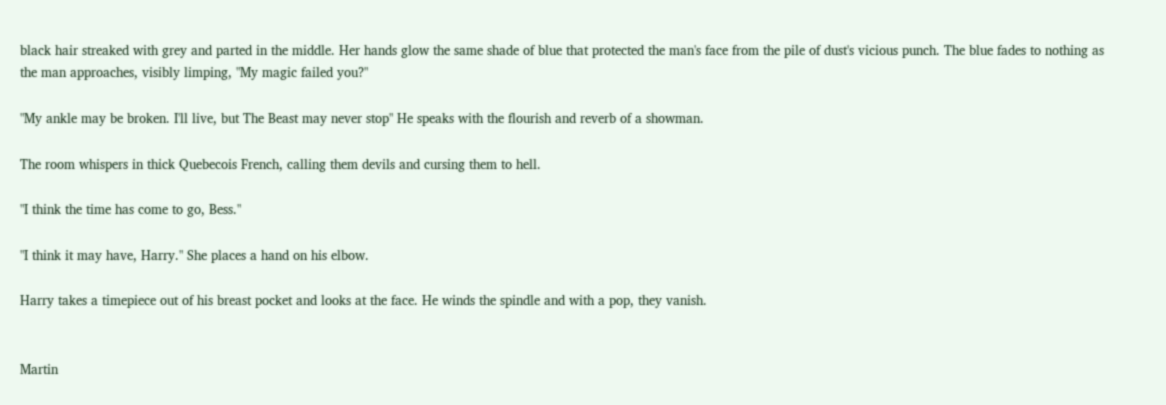black hair streaked with grey and parted in the middle. Her hands glow the same shade of blue that protected the man's face from the pile of dust's vicious punch. The blue fades to nothing as the man approaches, visibly limping, "My magic failed you?"

"My ankle may be broken. I'll live, but The Beast may never stop" He speaks with the flourish and reverb of a showman.

The room whispers in thick Quebecois French, calling them devils and cursing them to hell.

"I think the time has come to go, Bess."

"I think it may have, Harry." She places a hand on his elbow.

Harry takes a timepiece out of his breast pocket and looks at the face. He winds the spindle and with a pop, they vanish.


Martin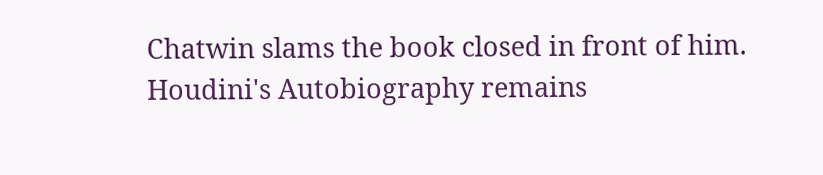Chatwin slams the book closed in front of him. Houdini's Autobiography remains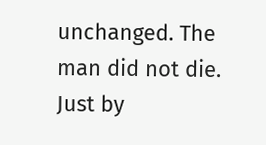unchanged. The man did not die. Just by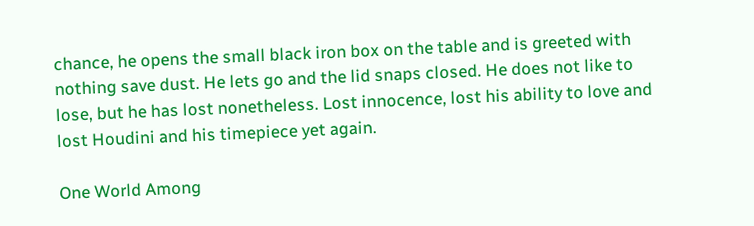chance, he opens the small black iron box on the table and is greeted with nothing save dust. He lets go and the lid snaps closed. He does not like to lose, but he has lost nonetheless. Lost innocence, lost his ability to love and lost Houdini and his timepiece yet again.

One World Among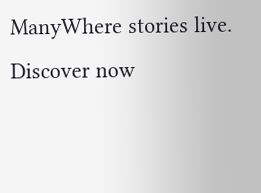ManyWhere stories live. Discover now